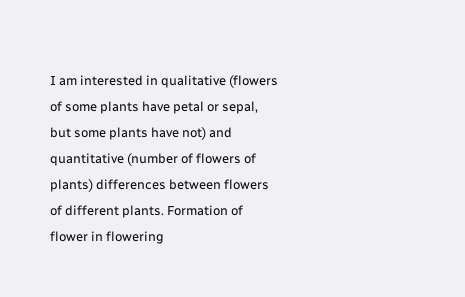I am interested in qualitative (flowers of some plants have petal or sepal, but some plants have not) and quantitative (number of flowers of plants) differences between flowers of different plants. Formation of flower in flowering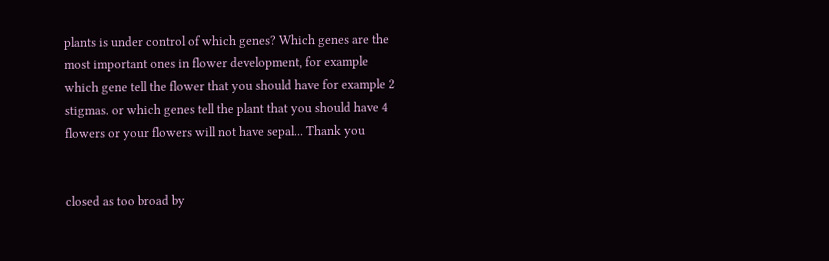plants is under control of which genes? Which genes are the most important ones in flower development, for example which gene tell the flower that you should have for example 2 stigmas. or which genes tell the plant that you should have 4 flowers or your flowers will not have sepal... Thank you


closed as too broad by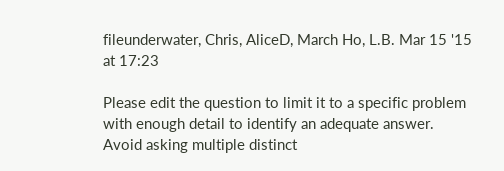fileunderwater, Chris, AliceD, March Ho, L.B. Mar 15 '15 at 17:23

Please edit the question to limit it to a specific problem with enough detail to identify an adequate answer. Avoid asking multiple distinct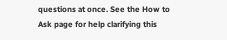questions at once. See the How to Ask page for help clarifying this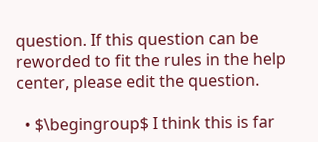question. If this question can be reworded to fit the rules in the help center, please edit the question.

  • $\begingroup$ I think this is far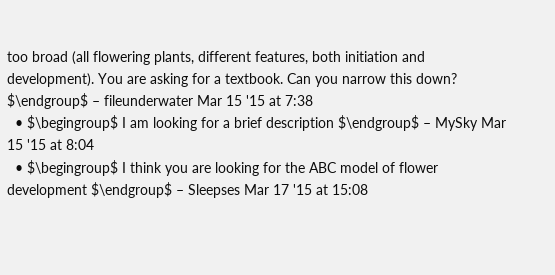too broad (all flowering plants, different features, both initiation and development). You are asking for a textbook. Can you narrow this down? $\endgroup$ – fileunderwater Mar 15 '15 at 7:38
  • $\begingroup$ I am looking for a brief description $\endgroup$ – MySky Mar 15 '15 at 8:04
  • $\begingroup$ I think you are looking for the ABC model of flower development $\endgroup$ – Sleepses Mar 17 '15 at 15:08